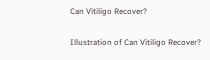Can Vitiligo Recover?

Illustration of Can Vitiligo Recover?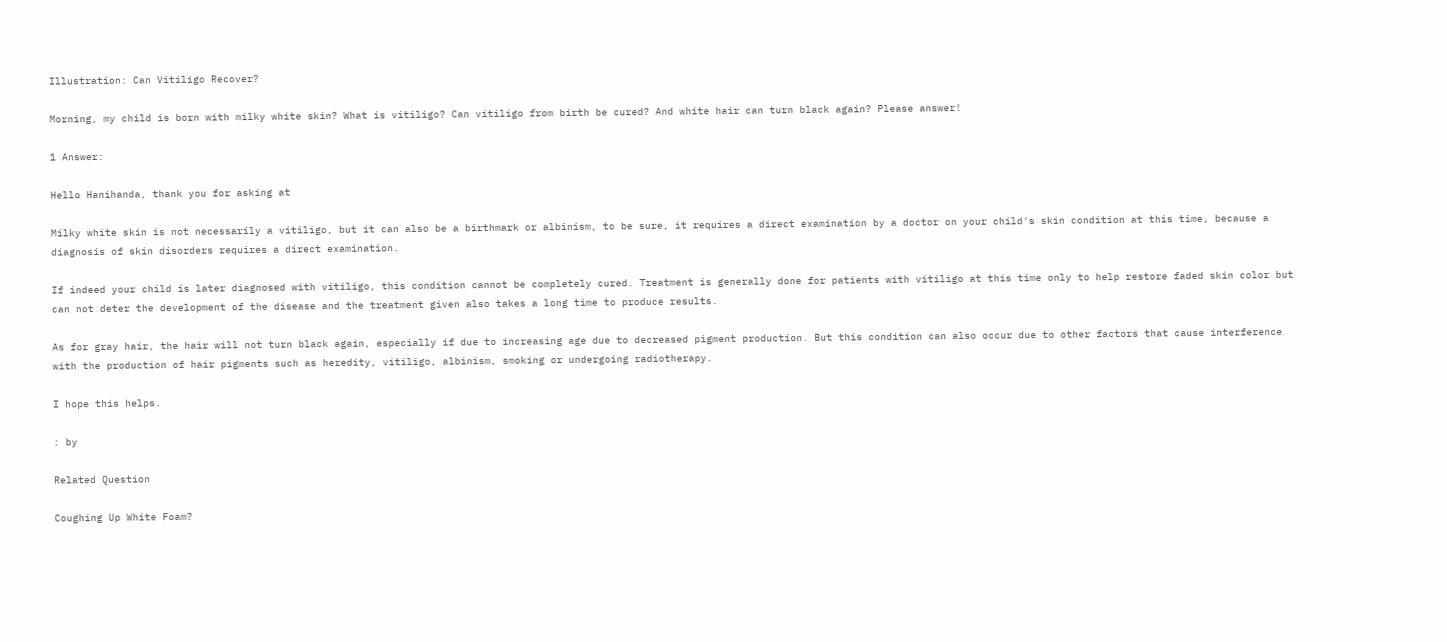Illustration: Can Vitiligo Recover?

Morning, my child is born with milky white skin? What is vitiligo? Can vitiligo from birth be cured? And white hair can turn black again? Please answer!

1 Answer:

Hello Hanihanda, thank you for asking at

Milky white skin is not necessarily a vitiligo, but it can also be a birthmark or albinism, to be sure, it requires a direct examination by a doctor on your child's skin condition at this time, because a diagnosis of skin disorders requires a direct examination.

If indeed your child is later diagnosed with vitiligo, this condition cannot be completely cured. Treatment is generally done for patients with vitiligo at this time only to help restore faded skin color but can not deter the development of the disease and the treatment given also takes a long time to produce results.

As for gray hair, the hair will not turn black again, especially if due to increasing age due to decreased pigment production. But this condition can also occur due to other factors that cause interference with the production of hair pigments such as heredity, vitiligo, albinism, smoking or undergoing radiotherapy.

I hope this helps.

: by

Related Question

Coughing Up White Foam?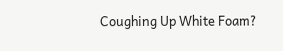Coughing Up White Foam?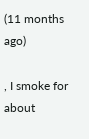(11 months ago)

, I smoke for about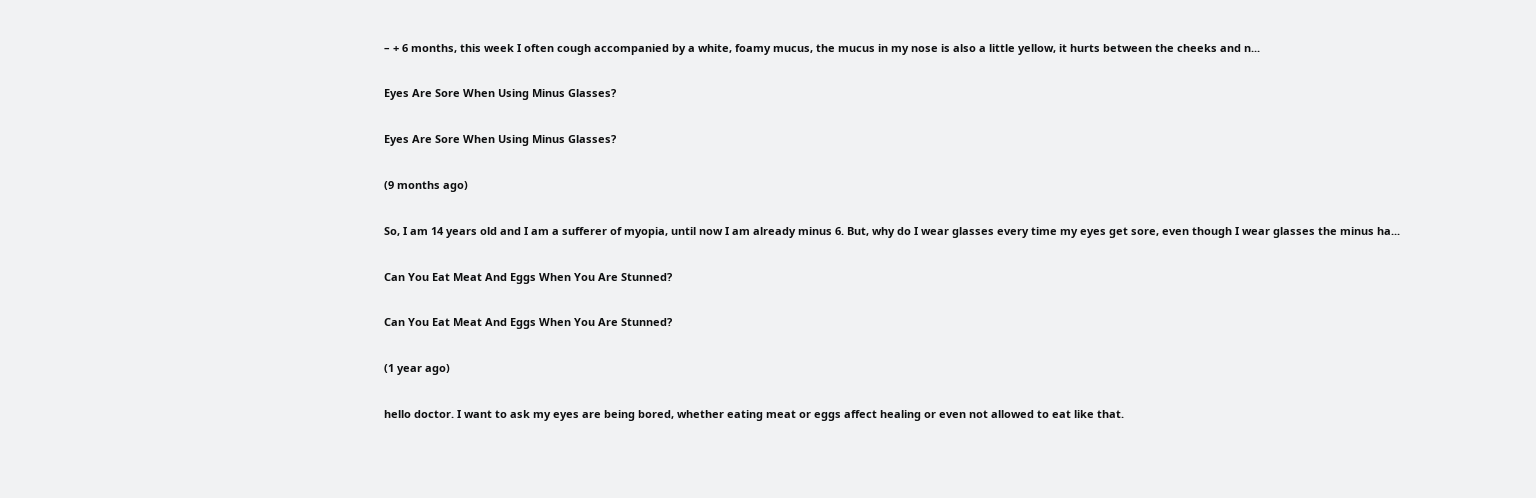– + 6 months, this week I often cough accompanied by a white, foamy mucus, the mucus in my nose is also a little yellow, it hurts between the cheeks and n...

Eyes Are Sore When Using Minus Glasses?

Eyes Are Sore When Using Minus Glasses?

(9 months ago)

So, I am 14 years old and I am a sufferer of myopia, until now I am already minus 6. But, why do I wear glasses every time my eyes get sore, even though I wear glasses the minus ha...

Can You Eat Meat And Eggs When You Are Stunned?

Can You Eat Meat And Eggs When You Are Stunned?

(1 year ago)

hello doctor. I want to ask my eyes are being bored, whether eating meat or eggs affect healing or even not allowed to eat like that.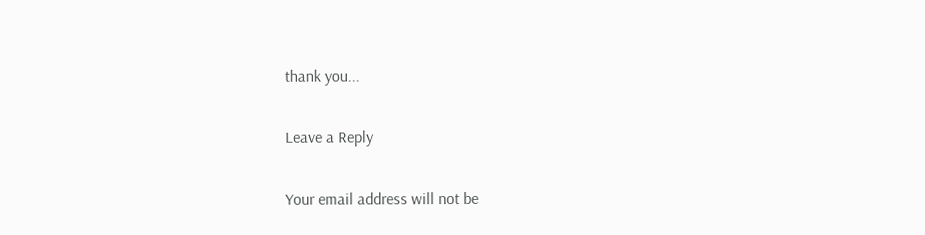thank you...

Leave a Reply

Your email address will not be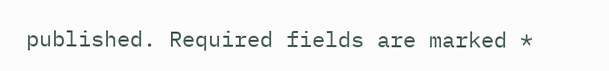published. Required fields are marked *